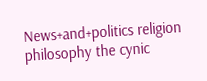News+and+politics religion philosophy the cynic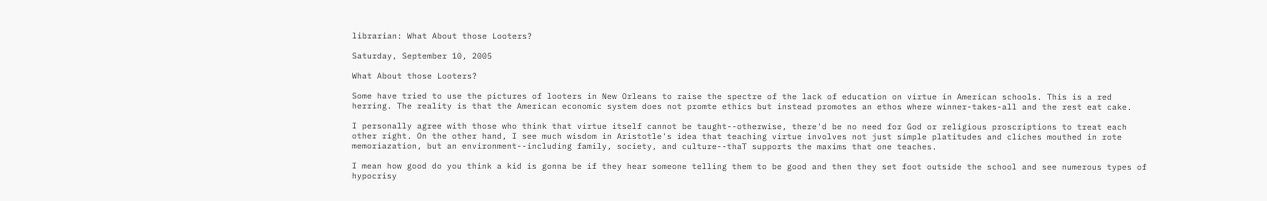librarian: What About those Looters?

Saturday, September 10, 2005

What About those Looters?

Some have tried to use the pictures of looters in New Orleans to raise the spectre of the lack of education on virtue in American schools. This is a red herring. The reality is that the American economic system does not promte ethics but instead promotes an ethos where winner-takes-all and the rest eat cake.

I personally agree with those who think that virtue itself cannot be taught--otherwise, there'd be no need for God or religious proscriptions to treat each other right. On the other hand, I see much wisdom in Aristotle's idea that teaching virtue involves not just simple platitudes and cliches mouthed in rote memoriazation, but an environment--including family, society, and culture--thaT supports the maxims that one teaches.

I mean how good do you think a kid is gonna be if they hear someone telling them to be good and then they set foot outside the school and see numerous types of hypocrisy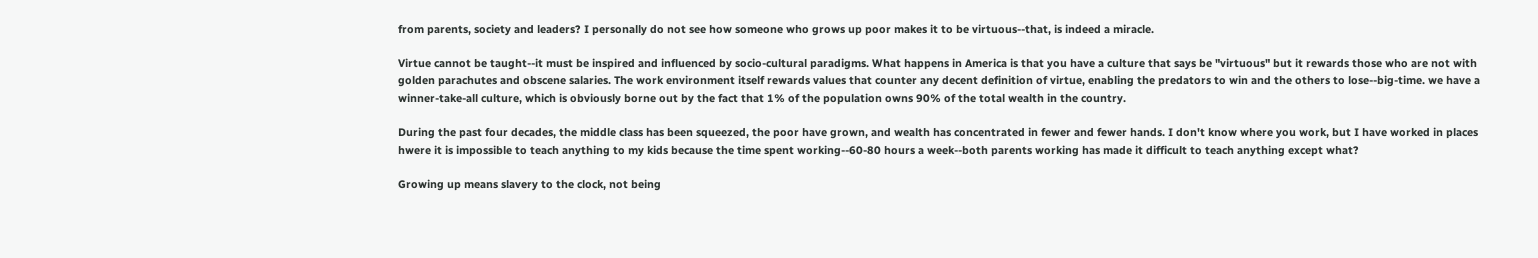from parents, society and leaders? I personally do not see how someone who grows up poor makes it to be virtuous--that, is indeed a miracle.

Virtue cannot be taught--it must be inspired and influenced by socio-cultural paradigms. What happens in America is that you have a culture that says be "virtuous" but it rewards those who are not with golden parachutes and obscene salaries. The work environment itself rewards values that counter any decent definition of virtue, enabling the predators to win and the others to lose--big-time. we have a winner-take-all culture, which is obviously borne out by the fact that 1% of the population owns 90% of the total wealth in the country.

During the past four decades, the middle class has been squeezed, the poor have grown, and wealth has concentrated in fewer and fewer hands. I don't know where you work, but I have worked in places hwere it is impossible to teach anything to my kids because the time spent working--60-80 hours a week--both parents working has made it difficult to teach anything except what?

Growing up means slavery to the clock, not being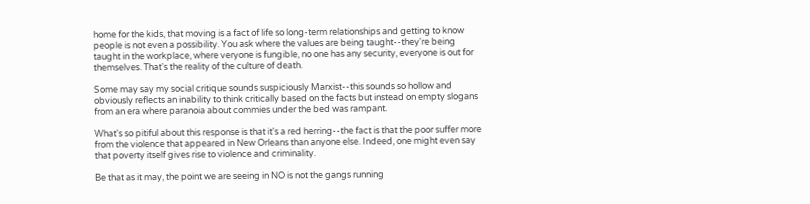home for the kids, that moving is a fact of life so long-term relationships and getting to know people is not even a possibility. You ask where the values are being taught--they're being taught in the workplace, where veryone is fungible, no one has any security, everyone is out for themselves. That's the reality of the culture of death.

Some may say my social critique sounds suspiciously Marxist--this sounds so hollow and obviously reflects an inability to think critically based on the facts but instead on empty slogans from an era where paranoia about commies under the bed was rampant.

What's so pitiful about this response is that it's a red herring--the fact is that the poor suffer more from the violence that appeared in New Orleans than anyone else. Indeed, one might even say that poverty itself gives rise to violence and criminality.

Be that as it may, the point we are seeing in NO is not the gangs running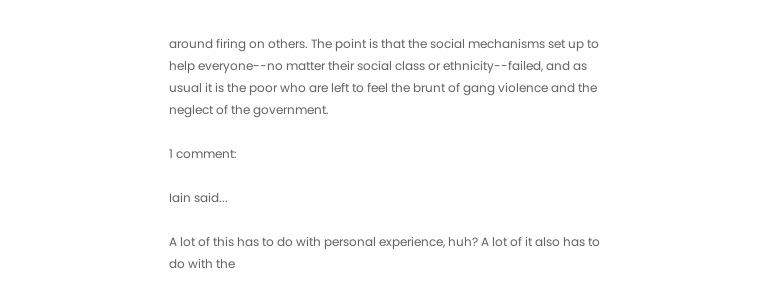around firing on others. The point is that the social mechanisms set up to help everyone--no matter their social class or ethnicity--failed, and as usual it is the poor who are left to feel the brunt of gang violence and the neglect of the government.

1 comment:

Iain said...

A lot of this has to do with personal experience, huh? A lot of it also has to do with the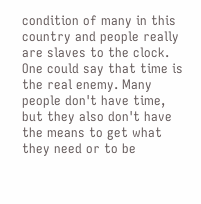condition of many in this country and people really are slaves to the clock. One could say that time is the real enemy. Many people don't have time, but they also don't have the means to get what they need or to be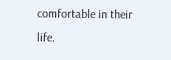comfortable in their life.